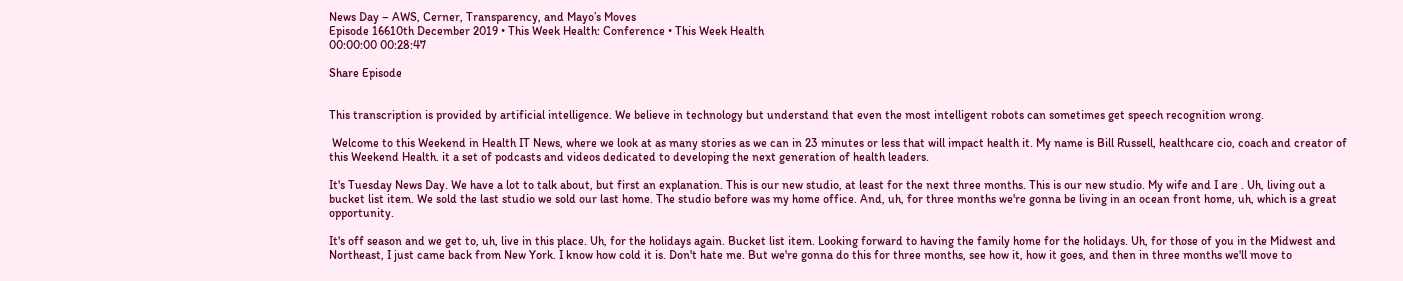News Day – AWS, Cerner, Transparency, and Mayo’s Moves
Episode 16610th December 2019 • This Week Health: Conference • This Week Health
00:00:00 00:28:47

Share Episode


This transcription is provided by artificial intelligence. We believe in technology but understand that even the most intelligent robots can sometimes get speech recognition wrong.

 Welcome to this Weekend in Health IT News, where we look at as many stories as we can in 23 minutes or less that will impact health it. My name is Bill Russell, healthcare cio, coach and creator of this Weekend Health. it a set of podcasts and videos dedicated to developing the next generation of health leaders.

It's Tuesday News Day. We have a lot to talk about, but first an explanation. This is our new studio, at least for the next three months. This is our new studio. My wife and I are . Uh, living out a bucket list item. We sold the last studio we sold our last home. The studio before was my home office. And, uh, for three months we're gonna be living in an ocean front home, uh, which is a great opportunity.

It's off season and we get to, uh, live in this place. Uh, for the holidays again. Bucket list item. Looking forward to having the family home for the holidays. Uh, for those of you in the Midwest and Northeast, I just came back from New York. I know how cold it is. Don't hate me. But we're gonna do this for three months, see how it, how it goes, and then in three months we'll move to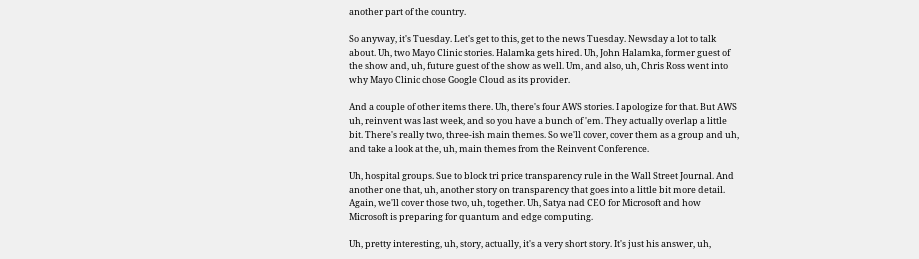another part of the country.

So anyway, it's Tuesday. Let's get to this, get to the news Tuesday. Newsday a lot to talk about. Uh, two Mayo Clinic stories. Halamka gets hired. Uh, John Halamka, former guest of the show and, uh, future guest of the show as well. Um, and also, uh, Chris Ross went into why Mayo Clinic chose Google Cloud as its provider.

And a couple of other items there. Uh, there's four AWS stories. I apologize for that. But AWS uh, reinvent was last week, and so you have a bunch of 'em. They actually overlap a little bit. There's really two, three-ish main themes. So we'll cover, cover them as a group and uh, and take a look at the, uh, main themes from the Reinvent Conference.

Uh, hospital groups. Sue to block tri price transparency rule in the Wall Street Journal. And another one that, uh, another story on transparency that goes into a little bit more detail. Again, we'll cover those two, uh, together. Uh, Satya nad CEO for Microsoft and how Microsoft is preparing for quantum and edge computing.

Uh, pretty interesting, uh, story, actually, it's a very short story. It's just his answer, uh,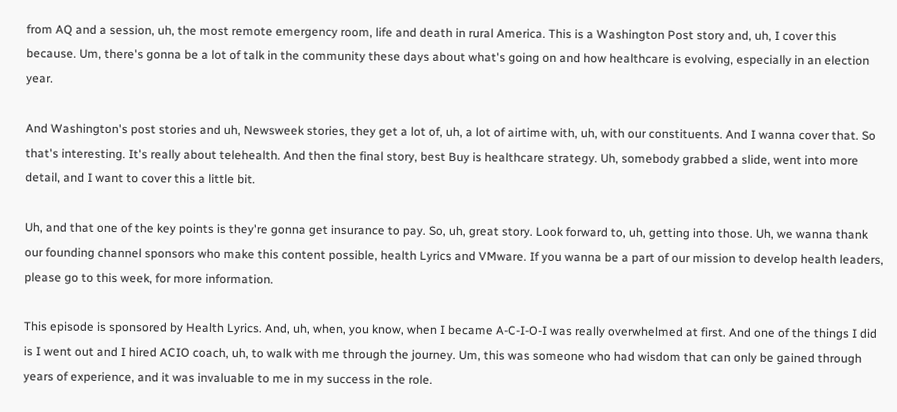from AQ and a session, uh, the most remote emergency room, life and death in rural America. This is a Washington Post story and, uh, I cover this because. Um, there's gonna be a lot of talk in the community these days about what's going on and how healthcare is evolving, especially in an election year.

And Washington's post stories and uh, Newsweek stories, they get a lot of, uh, a lot of airtime with, uh, with our constituents. And I wanna cover that. So that's interesting. It's really about telehealth. And then the final story, best Buy is healthcare strategy. Uh, somebody grabbed a slide, went into more detail, and I want to cover this a little bit.

Uh, and that one of the key points is they're gonna get insurance to pay. So, uh, great story. Look forward to, uh, getting into those. Uh, we wanna thank our founding channel sponsors who make this content possible, health Lyrics and VMware. If you wanna be a part of our mission to develop health leaders, please go to this week, for more information.

This episode is sponsored by Health Lyrics. And, uh, when, you know, when I became A-C-I-O-I was really overwhelmed at first. And one of the things I did is I went out and I hired ACIO coach, uh, to walk with me through the journey. Um, this was someone who had wisdom that can only be gained through years of experience, and it was invaluable to me in my success in the role.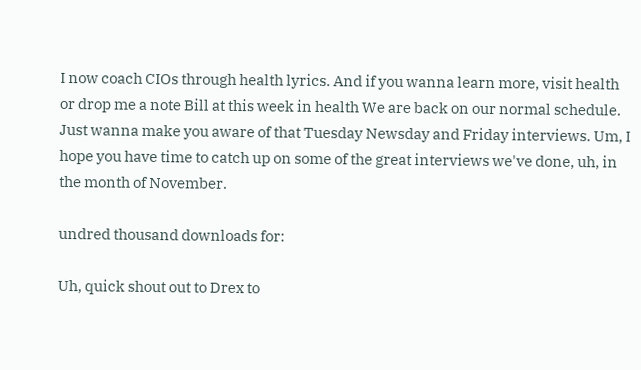I now coach CIOs through health lyrics. And if you wanna learn more, visit health or drop me a note Bill at this week in health We are back on our normal schedule. Just wanna make you aware of that Tuesday Newsday and Friday interviews. Um, I hope you have time to catch up on some of the great interviews we've done, uh, in the month of November.

undred thousand downloads for:

Uh, quick shout out to Drex to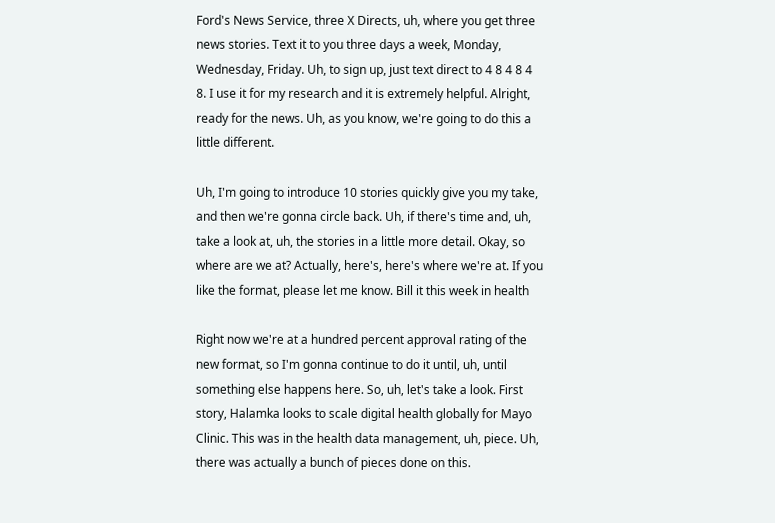Ford's News Service, three X Directs, uh, where you get three news stories. Text it to you three days a week, Monday, Wednesday, Friday. Uh, to sign up, just text direct to 4 8 4 8 4 8. I use it for my research and it is extremely helpful. Alright, ready for the news. Uh, as you know, we're going to do this a little different.

Uh, I'm going to introduce 10 stories quickly give you my take, and then we're gonna circle back. Uh, if there's time and, uh, take a look at, uh, the stories in a little more detail. Okay, so where are we at? Actually, here's, here's where we're at. If you like the format, please let me know. Bill it this week in health

Right now we're at a hundred percent approval rating of the new format, so I'm gonna continue to do it until, uh, until something else happens here. So, uh, let's take a look. First story, Halamka looks to scale digital health globally for Mayo Clinic. This was in the health data management, uh, piece. Uh, there was actually a bunch of pieces done on this.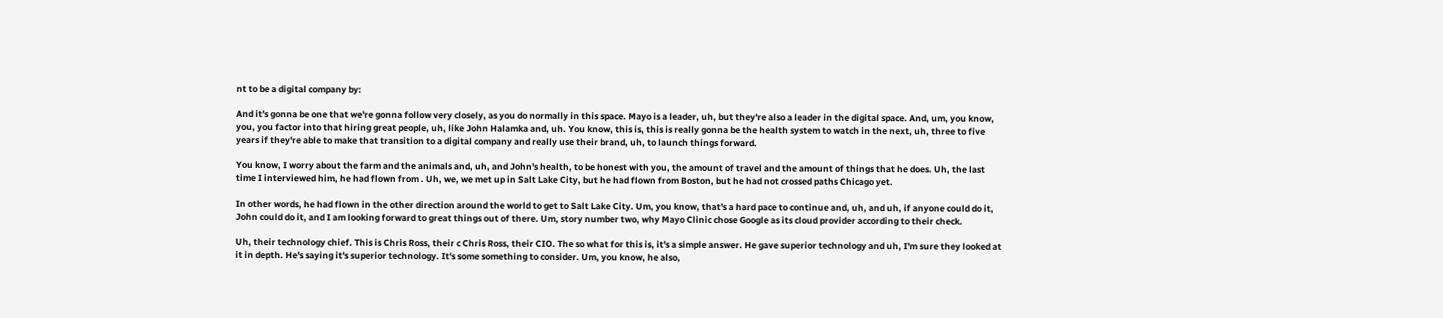nt to be a digital company by:

And it's gonna be one that we're gonna follow very closely, as you do normally in this space. Mayo is a leader, uh, but they're also a leader in the digital space. And, um, you know, you, you factor into that hiring great people, uh, like John Halamka and, uh. You know, this is, this is really gonna be the health system to watch in the next, uh, three to five years if they're able to make that transition to a digital company and really use their brand, uh, to launch things forward.

You know, I worry about the farm and the animals and, uh, and John's health, to be honest with you, the amount of travel and the amount of things that he does. Uh, the last time I interviewed him, he had flown from . Uh, we, we met up in Salt Lake City, but he had flown from Boston, but he had not crossed paths Chicago yet.

In other words, he had flown in the other direction around the world to get to Salt Lake City. Um, you know, that's a hard pace to continue and, uh, and uh, if anyone could do it, John could do it, and I am looking forward to great things out of there. Um, story number two, why Mayo Clinic chose Google as its cloud provider according to their check.

Uh, their technology chief. This is Chris Ross, their c Chris Ross, their CIO. The so what for this is, it's a simple answer. He gave superior technology and uh, I'm sure they looked at it in depth. He's saying it's superior technology. It's some something to consider. Um, you know, he also,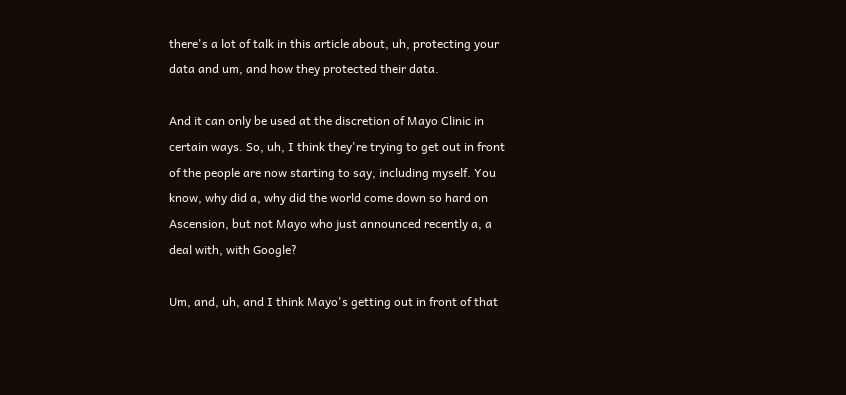there's a lot of talk in this article about, uh, protecting your data and um, and how they protected their data.

And it can only be used at the discretion of Mayo Clinic in certain ways. So, uh, I think they're trying to get out in front of the people are now starting to say, including myself. You know, why did a, why did the world come down so hard on Ascension, but not Mayo who just announced recently a, a deal with, with Google?

Um, and, uh, and I think Mayo's getting out in front of that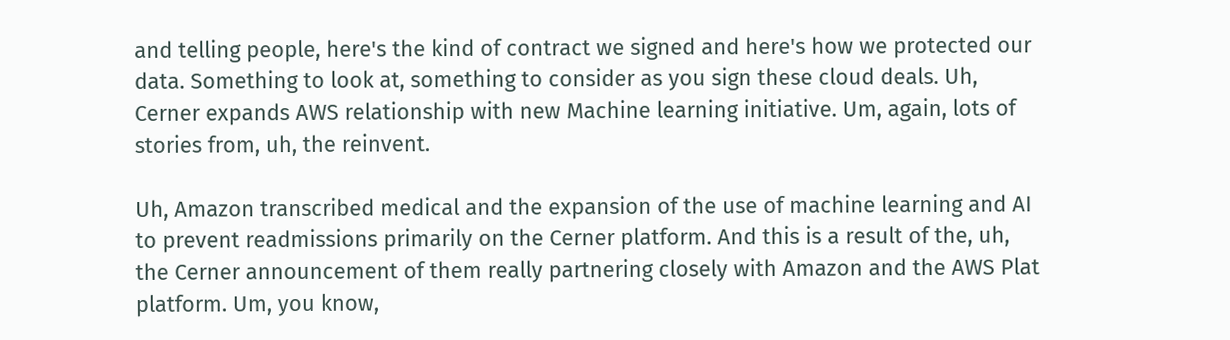and telling people, here's the kind of contract we signed and here's how we protected our data. Something to look at, something to consider as you sign these cloud deals. Uh, Cerner expands AWS relationship with new Machine learning initiative. Um, again, lots of stories from, uh, the reinvent.

Uh, Amazon transcribed medical and the expansion of the use of machine learning and AI to prevent readmissions primarily on the Cerner platform. And this is a result of the, uh, the Cerner announcement of them really partnering closely with Amazon and the AWS Plat platform. Um, you know,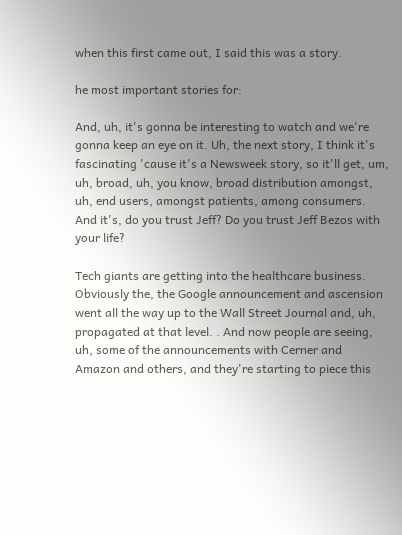when this first came out, I said this was a story.

he most important stories for:

And, uh, it's gonna be interesting to watch and we're gonna keep an eye on it. Uh, the next story, I think it's fascinating 'cause it's a Newsweek story, so it'll get, um, uh, broad, uh, you know, broad distribution amongst, uh, end users, amongst patients, among consumers. And it's, do you trust Jeff? Do you trust Jeff Bezos with your life?

Tech giants are getting into the healthcare business. Obviously the, the Google announcement and ascension went all the way up to the Wall Street Journal and, uh, propagated at that level. . And now people are seeing, uh, some of the announcements with Cerner and Amazon and others, and they're starting to piece this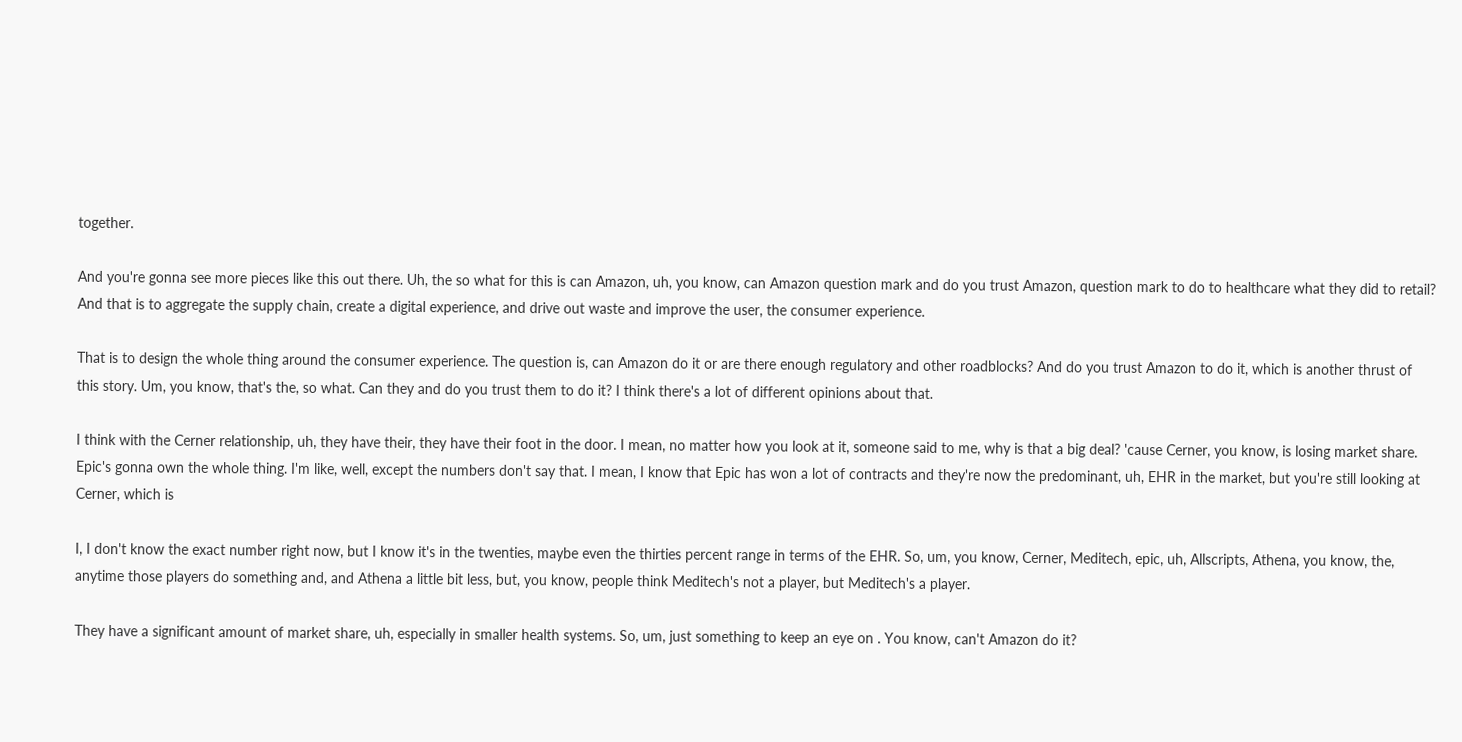together.

And you're gonna see more pieces like this out there. Uh, the so what for this is can Amazon, uh, you know, can Amazon question mark and do you trust Amazon, question mark to do to healthcare what they did to retail? And that is to aggregate the supply chain, create a digital experience, and drive out waste and improve the user, the consumer experience.

That is to design the whole thing around the consumer experience. The question is, can Amazon do it or are there enough regulatory and other roadblocks? And do you trust Amazon to do it, which is another thrust of this story. Um, you know, that's the, so what. Can they and do you trust them to do it? I think there's a lot of different opinions about that.

I think with the Cerner relationship, uh, they have their, they have their foot in the door. I mean, no matter how you look at it, someone said to me, why is that a big deal? 'cause Cerner, you know, is losing market share. Epic's gonna own the whole thing. I'm like, well, except the numbers don't say that. I mean, I know that Epic has won a lot of contracts and they're now the predominant, uh, EHR in the market, but you're still looking at Cerner, which is

I, I don't know the exact number right now, but I know it's in the twenties, maybe even the thirties percent range in terms of the EHR. So, um, you know, Cerner, Meditech, epic, uh, Allscripts, Athena, you know, the, anytime those players do something and, and Athena a little bit less, but, you know, people think Meditech's not a player, but Meditech's a player.

They have a significant amount of market share, uh, especially in smaller health systems. So, um, just something to keep an eye on . You know, can't Amazon do it?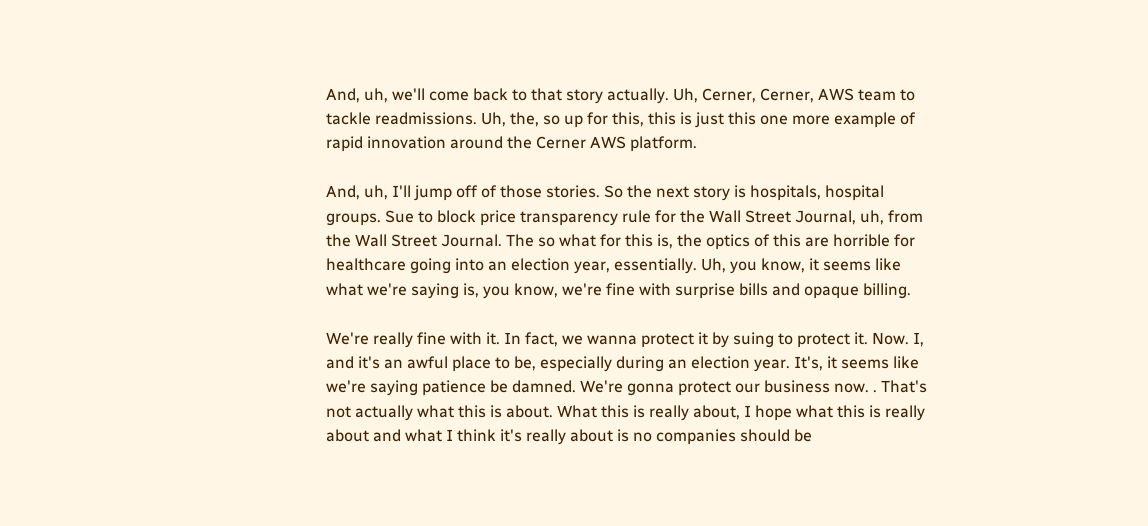And, uh, we'll come back to that story actually. Uh, Cerner, Cerner, AWS team to tackle readmissions. Uh, the, so up for this, this is just this one more example of rapid innovation around the Cerner AWS platform.

And, uh, I'll jump off of those stories. So the next story is hospitals, hospital groups. Sue to block price transparency rule for the Wall Street Journal, uh, from the Wall Street Journal. The so what for this is, the optics of this are horrible for healthcare going into an election year, essentially. Uh, you know, it seems like what we're saying is, you know, we're fine with surprise bills and opaque billing.

We're really fine with it. In fact, we wanna protect it by suing to protect it. Now. I, and it's an awful place to be, especially during an election year. It's, it seems like we're saying patience be damned. We're gonna protect our business now. . That's not actually what this is about. What this is really about, I hope what this is really about and what I think it's really about is no companies should be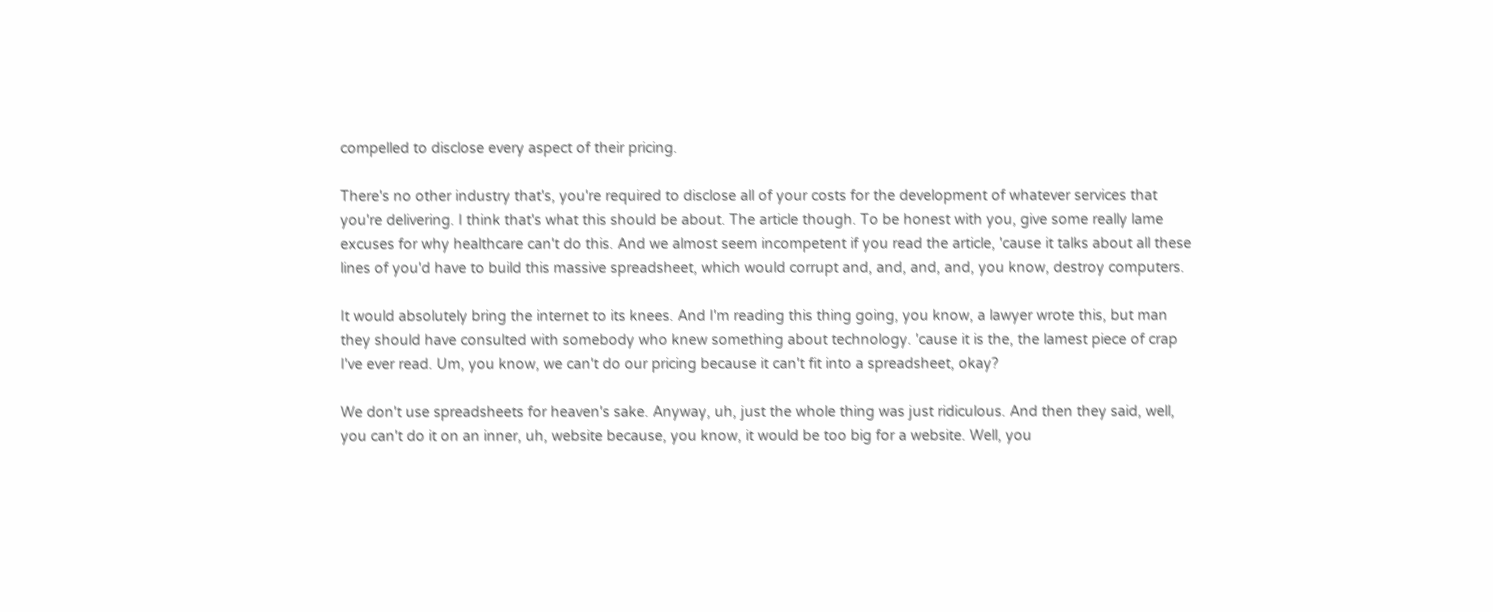compelled to disclose every aspect of their pricing.

There's no other industry that's, you're required to disclose all of your costs for the development of whatever services that you're delivering. I think that's what this should be about. The article though. To be honest with you, give some really lame excuses for why healthcare can't do this. And we almost seem incompetent if you read the article, 'cause it talks about all these lines of you'd have to build this massive spreadsheet, which would corrupt and, and, and, and, you know, destroy computers.

It would absolutely bring the internet to its knees. And I'm reading this thing going, you know, a lawyer wrote this, but man they should have consulted with somebody who knew something about technology. 'cause it is the, the lamest piece of crap I've ever read. Um, you know, we can't do our pricing because it can't fit into a spreadsheet, okay?

We don't use spreadsheets for heaven's sake. Anyway, uh, just the whole thing was just ridiculous. And then they said, well, you can't do it on an inner, uh, website because, you know, it would be too big for a website. Well, you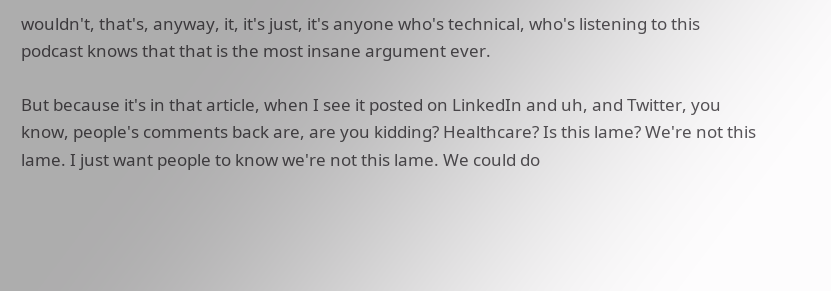wouldn't, that's, anyway, it, it's just, it's anyone who's technical, who's listening to this podcast knows that that is the most insane argument ever.

But because it's in that article, when I see it posted on LinkedIn and uh, and Twitter, you know, people's comments back are, are you kidding? Healthcare? Is this lame? We're not this lame. I just want people to know we're not this lame. We could do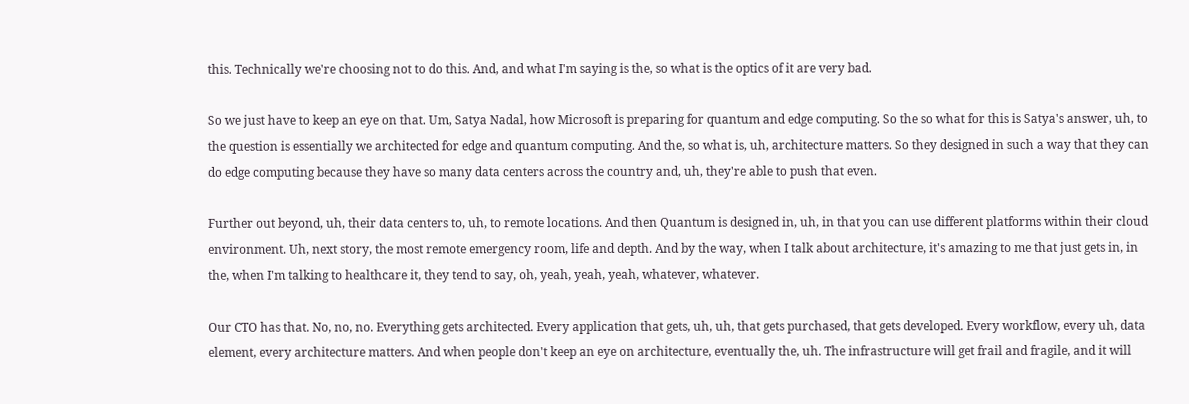this. Technically we're choosing not to do this. And, and what I'm saying is the, so what is the optics of it are very bad.

So we just have to keep an eye on that. Um, Satya Nadal, how Microsoft is preparing for quantum and edge computing. So the so what for this is Satya's answer, uh, to the question is essentially we architected for edge and quantum computing. And the, so what is, uh, architecture matters. So they designed in such a way that they can do edge computing because they have so many data centers across the country and, uh, they're able to push that even.

Further out beyond, uh, their data centers to, uh, to remote locations. And then Quantum is designed in, uh, in that you can use different platforms within their cloud environment. Uh, next story, the most remote emergency room, life and depth. And by the way, when I talk about architecture, it's amazing to me that just gets in, in the, when I'm talking to healthcare it, they tend to say, oh, yeah, yeah, yeah, whatever, whatever.

Our CTO has that. No, no, no. Everything gets architected. Every application that gets, uh, uh, that gets purchased, that gets developed. Every workflow, every uh, data element, every architecture matters. And when people don't keep an eye on architecture, eventually the, uh. The infrastructure will get frail and fragile, and it will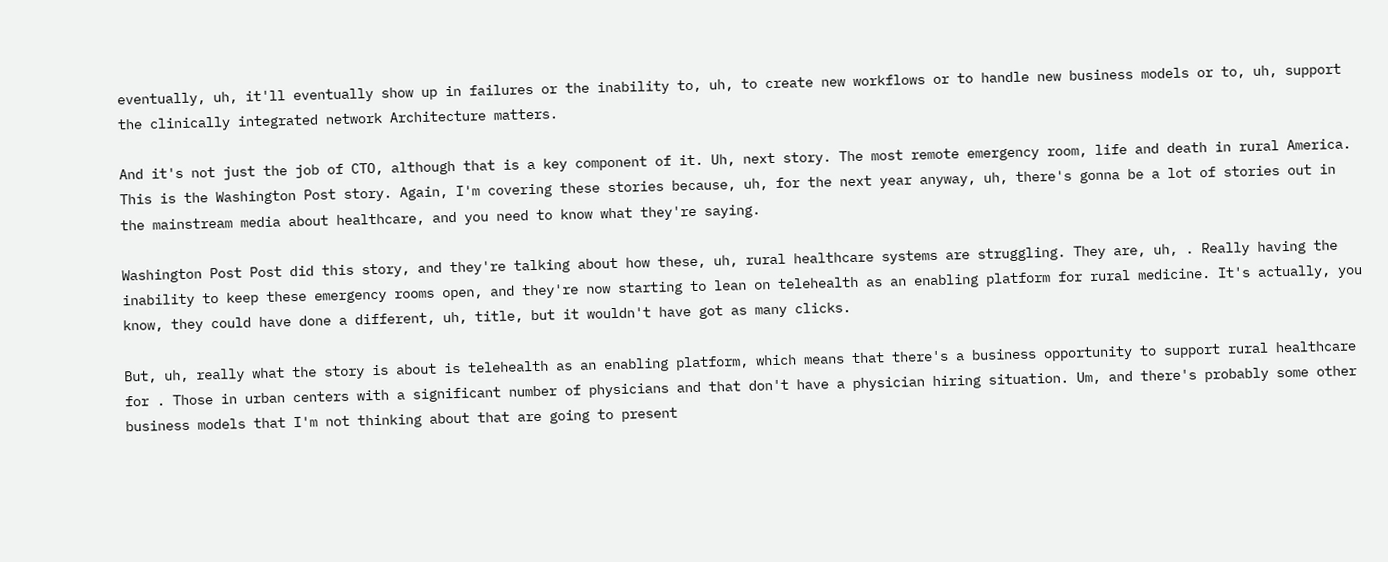eventually, uh, it'll eventually show up in failures or the inability to, uh, to create new workflows or to handle new business models or to, uh, support the clinically integrated network Architecture matters.

And it's not just the job of CTO, although that is a key component of it. Uh, next story. The most remote emergency room, life and death in rural America. This is the Washington Post story. Again, I'm covering these stories because, uh, for the next year anyway, uh, there's gonna be a lot of stories out in the mainstream media about healthcare, and you need to know what they're saying.

Washington Post Post did this story, and they're talking about how these, uh, rural healthcare systems are struggling. They are, uh, . Really having the inability to keep these emergency rooms open, and they're now starting to lean on telehealth as an enabling platform for rural medicine. It's actually, you know, they could have done a different, uh, title, but it wouldn't have got as many clicks.

But, uh, really what the story is about is telehealth as an enabling platform, which means that there's a business opportunity to support rural healthcare for . Those in urban centers with a significant number of physicians and that don't have a physician hiring situation. Um, and there's probably some other business models that I'm not thinking about that are going to present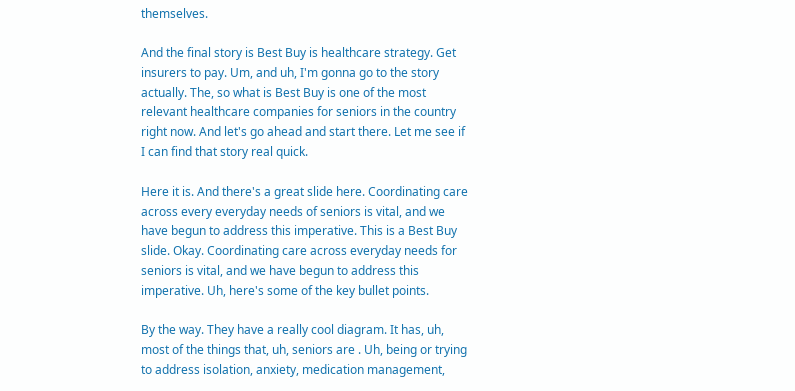themselves.

And the final story is Best Buy is healthcare strategy. Get insurers to pay. Um, and uh, I'm gonna go to the story actually. The, so what is Best Buy is one of the most relevant healthcare companies for seniors in the country right now. And let's go ahead and start there. Let me see if I can find that story real quick.

Here it is. And there's a great slide here. Coordinating care across every everyday needs of seniors is vital, and we have begun to address this imperative. This is a Best Buy slide. Okay. Coordinating care across everyday needs for seniors is vital, and we have begun to address this imperative. Uh, here's some of the key bullet points.

By the way. They have a really cool diagram. It has, uh, most of the things that, uh, seniors are . Uh, being or trying to address isolation, anxiety, medication management,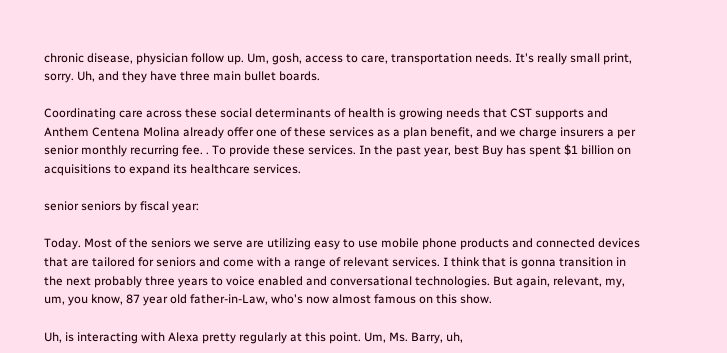chronic disease, physician follow up. Um, gosh, access to care, transportation needs. It's really small print, sorry. Uh, and they have three main bullet boards.

Coordinating care across these social determinants of health is growing needs that CST supports and Anthem Centena Molina already offer one of these services as a plan benefit, and we charge insurers a per senior monthly recurring fee. . To provide these services. In the past year, best Buy has spent $1 billion on acquisitions to expand its healthcare services.

senior seniors by fiscal year:

Today. Most of the seniors we serve are utilizing easy to use mobile phone products and connected devices that are tailored for seniors and come with a range of relevant services. I think that is gonna transition in the next probably three years to voice enabled and conversational technologies. But again, relevant, my, um, you know, 87 year old father-in-Law, who's now almost famous on this show.

Uh, is interacting with Alexa pretty regularly at this point. Um, Ms. Barry, uh,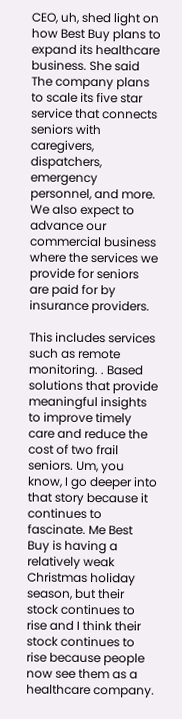CEO, uh, shed light on how Best Buy plans to expand its healthcare business. She said The company plans to scale its five star service that connects seniors with caregivers, dispatchers, emergency personnel, and more. We also expect to advance our commercial business where the services we provide for seniors are paid for by insurance providers.

This includes services such as remote monitoring. . Based solutions that provide meaningful insights to improve timely care and reduce the cost of two frail seniors. Um, you know, I go deeper into that story because it continues to fascinate. Me Best Buy is having a relatively weak Christmas holiday season, but their stock continues to rise and I think their stock continues to rise because people now see them as a healthcare company.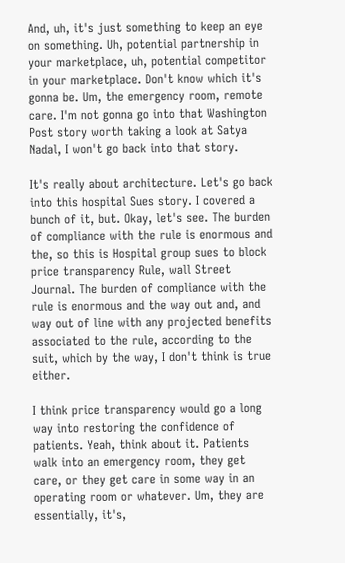And, uh, it's just something to keep an eye on something. Uh, potential partnership in your marketplace, uh, potential competitor in your marketplace. Don't know which it's gonna be. Um, the emergency room, remote care. I'm not gonna go into that Washington Post story worth taking a look at Satya Nadal, I won't go back into that story.

It's really about architecture. Let's go back into this hospital Sues story. I covered a bunch of it, but. Okay, let's see. The burden of compliance with the rule is enormous and the, so this is Hospital group sues to block price transparency Rule, wall Street Journal. The burden of compliance with the rule is enormous and the way out and, and way out of line with any projected benefits associated to the rule, according to the suit, which by the way, I don't think is true either.

I think price transparency would go a long way into restoring the confidence of patients. Yeah, think about it. Patients walk into an emergency room, they get care, or they get care in some way in an operating room or whatever. Um, they are essentially, it's,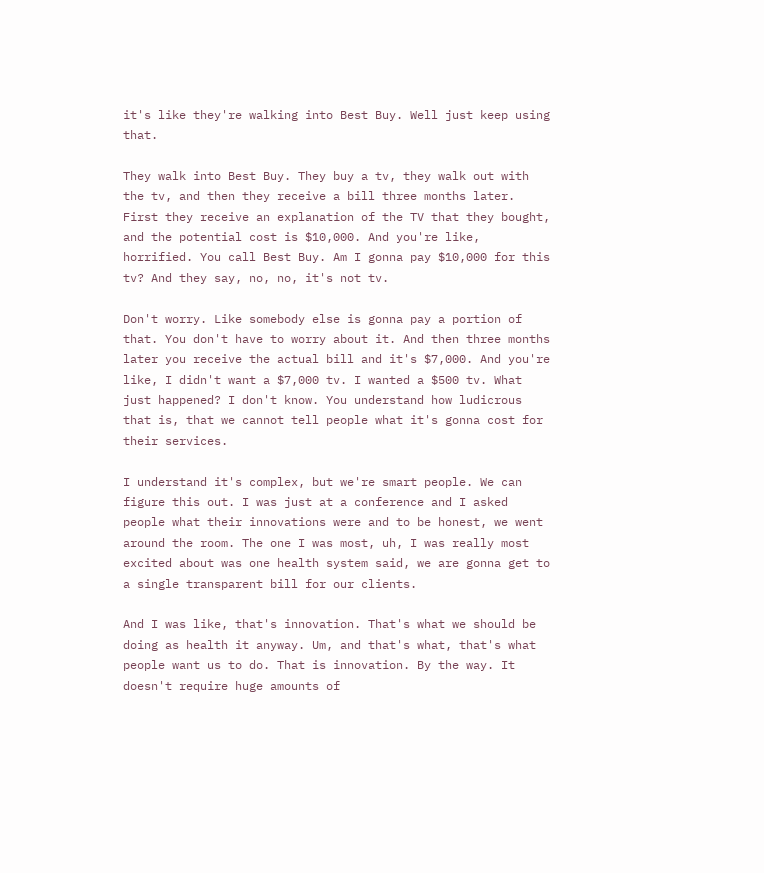it's like they're walking into Best Buy. Well just keep using that.

They walk into Best Buy. They buy a tv, they walk out with the tv, and then they receive a bill three months later. First they receive an explanation of the TV that they bought, and the potential cost is $10,000. And you're like, horrified. You call Best Buy. Am I gonna pay $10,000 for this tv? And they say, no, no, it's not tv.

Don't worry. Like somebody else is gonna pay a portion of that. You don't have to worry about it. And then three months later you receive the actual bill and it's $7,000. And you're like, I didn't want a $7,000 tv. I wanted a $500 tv. What just happened? I don't know. You understand how ludicrous that is, that we cannot tell people what it's gonna cost for their services.

I understand it's complex, but we're smart people. We can figure this out. I was just at a conference and I asked people what their innovations were and to be honest, we went around the room. The one I was most, uh, I was really most excited about was one health system said, we are gonna get to a single transparent bill for our clients.

And I was like, that's innovation. That's what we should be doing as health it anyway. Um, and that's what, that's what people want us to do. That is innovation. By the way. It doesn't require huge amounts of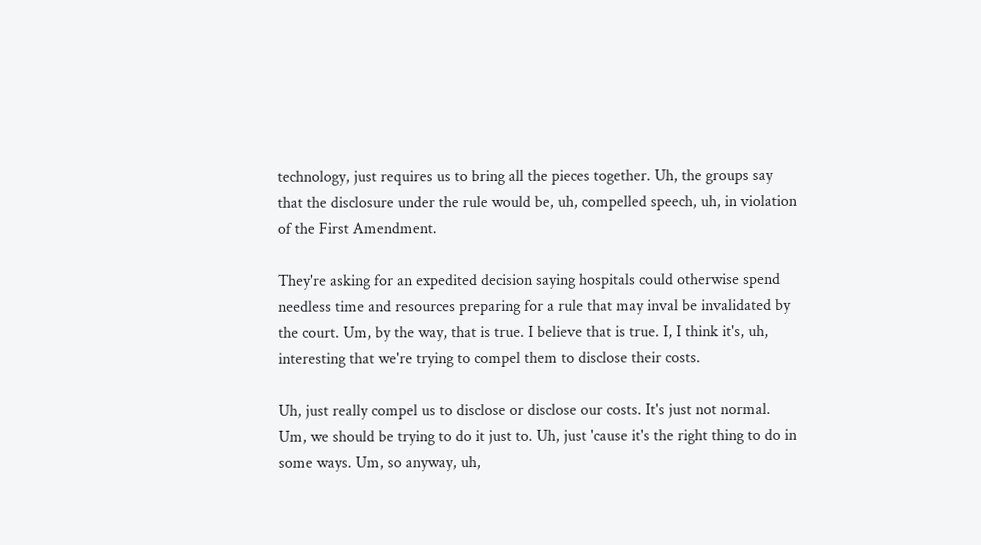technology, just requires us to bring all the pieces together. Uh, the groups say that the disclosure under the rule would be, uh, compelled speech, uh, in violation of the First Amendment.

They're asking for an expedited decision saying hospitals could otherwise spend needless time and resources preparing for a rule that may inval be invalidated by the court. Um, by the way, that is true. I believe that is true. I, I think it's, uh, interesting that we're trying to compel them to disclose their costs.

Uh, just really compel us to disclose or disclose our costs. It's just not normal. Um, we should be trying to do it just to. Uh, just 'cause it's the right thing to do in some ways. Um, so anyway, uh,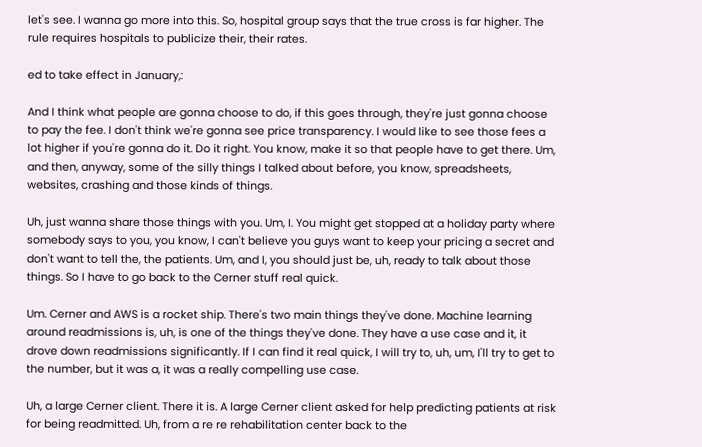let's see. I wanna go more into this. So, hospital group says that the true cross is far higher. The rule requires hospitals to publicize their, their rates.

ed to take effect in January,:

And I think what people are gonna choose to do, if this goes through, they're just gonna choose to pay the fee. I don't think we're gonna see price transparency. I would like to see those fees a lot higher if you're gonna do it. Do it right. You know, make it so that people have to get there. Um, and then, anyway, some of the silly things I talked about before, you know, spreadsheets, websites, crashing and those kinds of things.

Uh, just wanna share those things with you. Um, I. You might get stopped at a holiday party where somebody says to you, you know, I can't believe you guys want to keep your pricing a secret and don't want to tell the, the patients. Um, and I, you should just be, uh, ready to talk about those things. So I have to go back to the Cerner stuff real quick.

Um. Cerner and AWS is a rocket ship. There's two main things they've done. Machine learning around readmissions is, uh, is one of the things they've done. They have a use case and it, it drove down readmissions significantly. If I can find it real quick, I will try to, uh, um, I'll try to get to the number, but it was a, it was a really compelling use case.

Uh, a large Cerner client. There it is. A large Cerner client asked for help predicting patients at risk for being readmitted. Uh, from a re re rehabilitation center back to the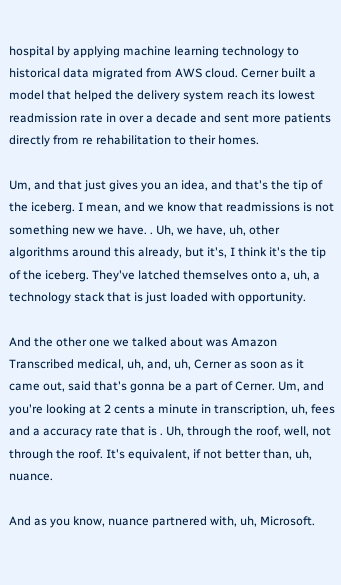hospital by applying machine learning technology to historical data migrated from AWS cloud. Cerner built a model that helped the delivery system reach its lowest readmission rate in over a decade and sent more patients directly from re rehabilitation to their homes.

Um, and that just gives you an idea, and that's the tip of the iceberg. I mean, and we know that readmissions is not something new we have. . Uh, we have, uh, other algorithms around this already, but it's, I think it's the tip of the iceberg. They've latched themselves onto a, uh, a technology stack that is just loaded with opportunity.

And the other one we talked about was Amazon Transcribed medical, uh, and, uh, Cerner as soon as it came out, said that's gonna be a part of Cerner. Um, and you're looking at 2 cents a minute in transcription, uh, fees and a accuracy rate that is . Uh, through the roof, well, not through the roof. It's equivalent, if not better than, uh, nuance.

And as you know, nuance partnered with, uh, Microsoft.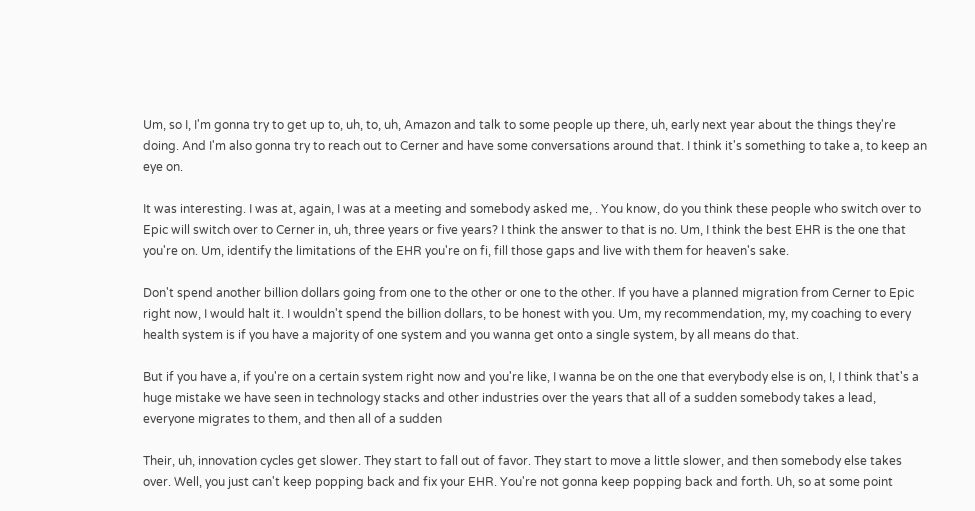Um, so I, I'm gonna try to get up to, uh, to, uh, Amazon and talk to some people up there, uh, early next year about the things they're doing. And I'm also gonna try to reach out to Cerner and have some conversations around that. I think it's something to take a, to keep an eye on.

It was interesting. I was at, again, I was at a meeting and somebody asked me, . You know, do you think these people who switch over to Epic will switch over to Cerner in, uh, three years or five years? I think the answer to that is no. Um, I think the best EHR is the one that you're on. Um, identify the limitations of the EHR you're on fi, fill those gaps and live with them for heaven's sake.

Don't spend another billion dollars going from one to the other or one to the other. If you have a planned migration from Cerner to Epic right now, I would halt it. I wouldn't spend the billion dollars, to be honest with you. Um, my recommendation, my, my coaching to every health system is if you have a majority of one system and you wanna get onto a single system, by all means do that.

But if you have a, if you're on a certain system right now and you're like, I wanna be on the one that everybody else is on, I, I think that's a huge mistake we have seen in technology stacks and other industries over the years that all of a sudden somebody takes a lead, everyone migrates to them, and then all of a sudden

Their, uh, innovation cycles get slower. They start to fall out of favor. They start to move a little slower, and then somebody else takes over. Well, you just can't keep popping back and fix your EHR. You're not gonna keep popping back and forth. Uh, so at some point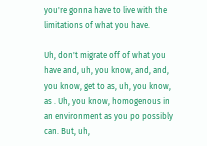you're gonna have to live with the limitations of what you have.

Uh, don't migrate off of what you have and, uh, you know, and, and, you know, get to as, uh, you know, as . Uh, you know, homogenous in an environment as you po possibly can. But, uh,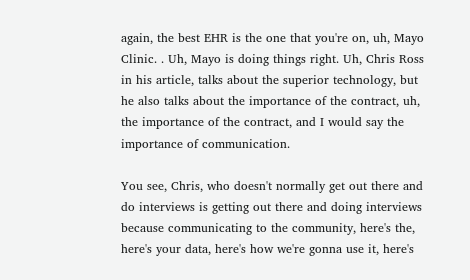again, the best EHR is the one that you're on, uh, Mayo Clinic. . Uh, Mayo is doing things right. Uh, Chris Ross in his article, talks about the superior technology, but he also talks about the importance of the contract, uh, the importance of the contract, and I would say the importance of communication.

You see, Chris, who doesn't normally get out there and do interviews is getting out there and doing interviews because communicating to the community, here's the, here's your data, here's how we're gonna use it, here's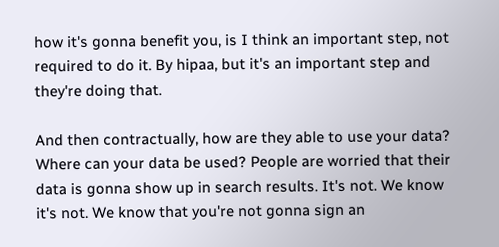how it's gonna benefit you, is I think an important step, not required to do it. By hipaa, but it's an important step and they're doing that.

And then contractually, how are they able to use your data? Where can your data be used? People are worried that their data is gonna show up in search results. It's not. We know it's not. We know that you're not gonna sign an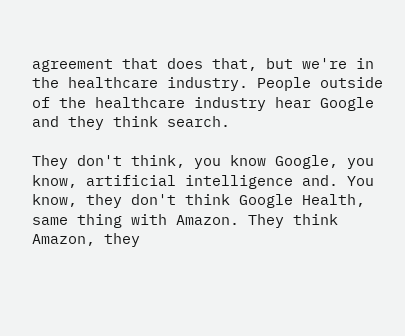agreement that does that, but we're in the healthcare industry. People outside of the healthcare industry hear Google and they think search.

They don't think, you know Google, you know, artificial intelligence and. You know, they don't think Google Health, same thing with Amazon. They think Amazon, they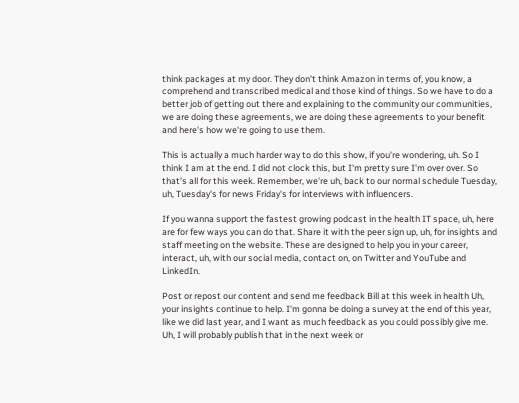think packages at my door. They don't think Amazon in terms of, you know, a comprehend and transcribed medical and those kind of things. So we have to do a better job of getting out there and explaining to the community our communities, we are doing these agreements, we are doing these agreements to your benefit and here's how we're going to use them.

This is actually a much harder way to do this show, if you're wondering, uh. So I think I am at the end. I did not clock this, but I'm pretty sure I'm over over. So that's all for this week. Remember, we're uh, back to our normal schedule Tuesday, uh, Tuesday's for news Friday's for interviews with influencers.

If you wanna support the fastest growing podcast in the health IT space, uh, here are for few ways you can do that. Share it with the peer sign up, uh, for insights and staff meeting on the website. These are designed to help you in your career, interact, uh, with our social media, contact on, on Twitter and YouTube and LinkedIn.

Post or repost our content and send me feedback Bill at this week in health Uh, your insights continue to help. I'm gonna be doing a survey at the end of this year, like we did last year, and I want as much feedback as you could possibly give me. Uh, I will probably publish that in the next week or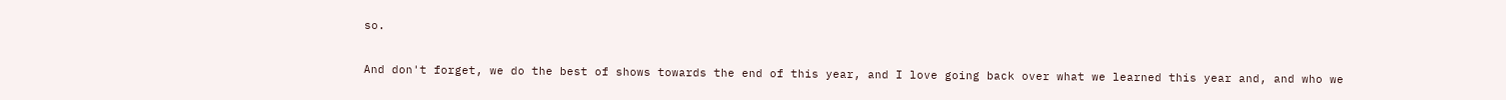so.

And don't forget, we do the best of shows towards the end of this year, and I love going back over what we learned this year and, and who we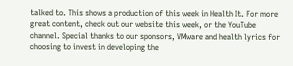talked to. This shows a production of this week in Health It. For more great content, check out our website this week, or the YouTube channel. Special thanks to our sponsors, VMware and health lyrics for choosing to invest in developing the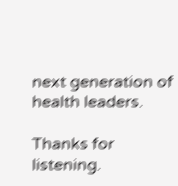next generation of health leaders.

Thanks for listening.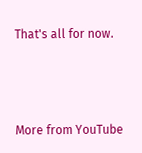That's all for now.



More from YouTube